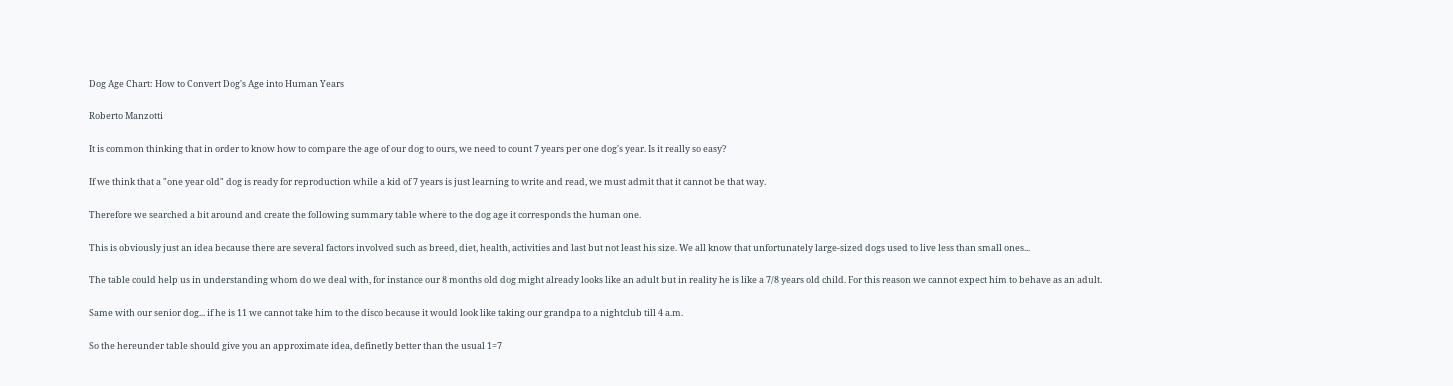Dog Age Chart: How to Convert Dog's Age into Human Years

Roberto Manzotti

It is common thinking that in order to know how to compare the age of our dog to ours, we need to count 7 years per one dog's year. Is it really so easy?

If we think that a "one year old" dog is ready for reproduction while a kid of 7 years is just learning to write and read, we must admit that it cannot be that way.

Therefore we searched a bit around and create the following summary table where to the dog age it corresponds the human one.

This is obviously just an idea because there are several factors involved such as breed, diet, health, activities and last but not least his size. We all know that unfortunately large-sized dogs used to live less than small ones...

The table could help us in understanding whom do we deal with, for instance our 8 months old dog might already looks like an adult but in reality he is like a 7/8 years old child. For this reason we cannot expect him to behave as an adult.

Same with our senior dog... if he is 11 we cannot take him to the disco because it would look like taking our grandpa to a nightclub till 4 a.m.

So the hereunder table should give you an approximate idea, definetly better than the usual 1=7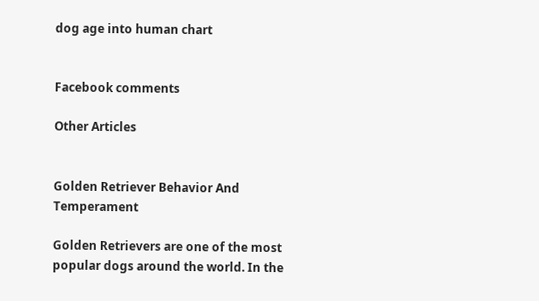dog age into human chart


Facebook comments

Other Articles


Golden Retriever Behavior And Temperament

Golden Retrievers are one of the most popular dogs around the world. In the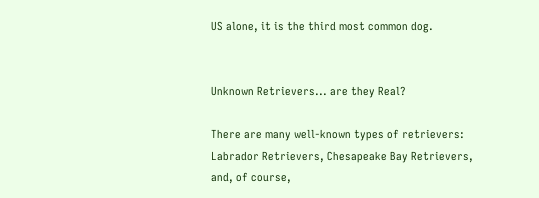US alone, it is the third most common dog.


Unknown Retrievers... are they Real?

There are many well-known types of retrievers: Labrador Retrievers, Chesapeake Bay Retrievers, and, of course,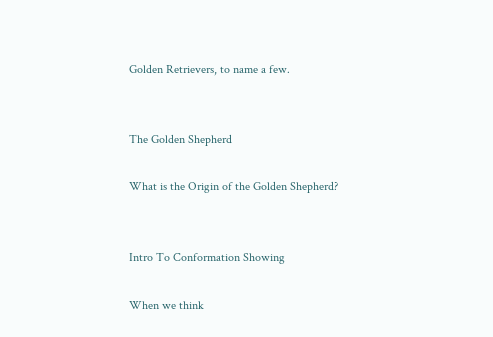Golden Retrievers, to name a few.


The Golden Shepherd

What is the Origin of the Golden Shepherd?


Intro To Conformation Showing

When we think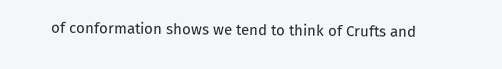of conformation shows we tend to think of Crufts and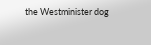the Westminister dog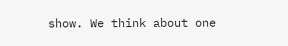show. We think about one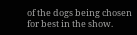of the dogs being chosen for best in the show.